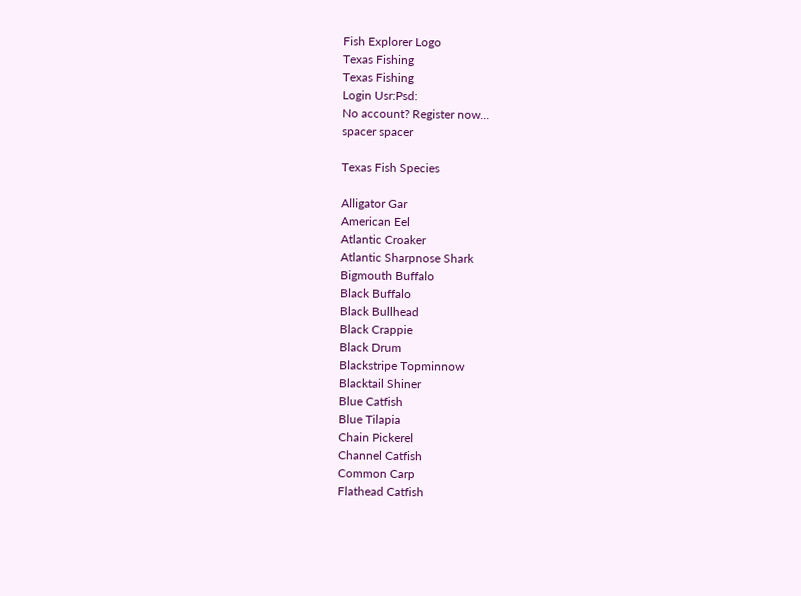Fish Explorer Logo
Texas Fishing
Texas Fishing
Login Usr:Psd:
No account? Register now...
spacer spacer

Texas Fish Species

Alligator Gar
American Eel
Atlantic Croaker
Atlantic Sharpnose Shark
Bigmouth Buffalo
Black Buffalo
Black Bullhead
Black Crappie
Black Drum
Blackstripe Topminnow
Blacktail Shiner
Blue Catfish
Blue Tilapia
Chain Pickerel
Channel Catfish
Common Carp
Flathead Catfish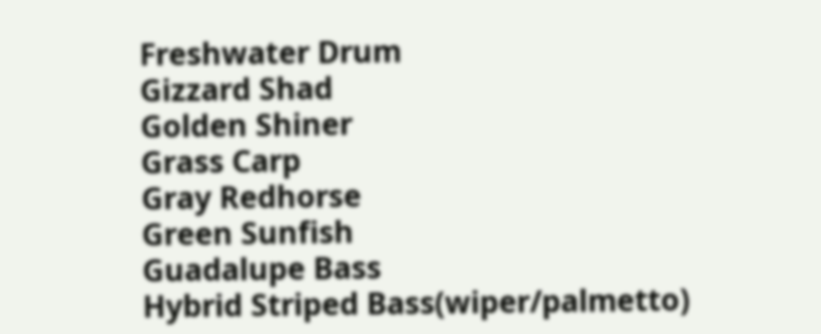Freshwater Drum
Gizzard Shad
Golden Shiner
Grass Carp
Gray Redhorse
Green Sunfish
Guadalupe Bass
Hybrid Striped Bass(wiper/palmetto)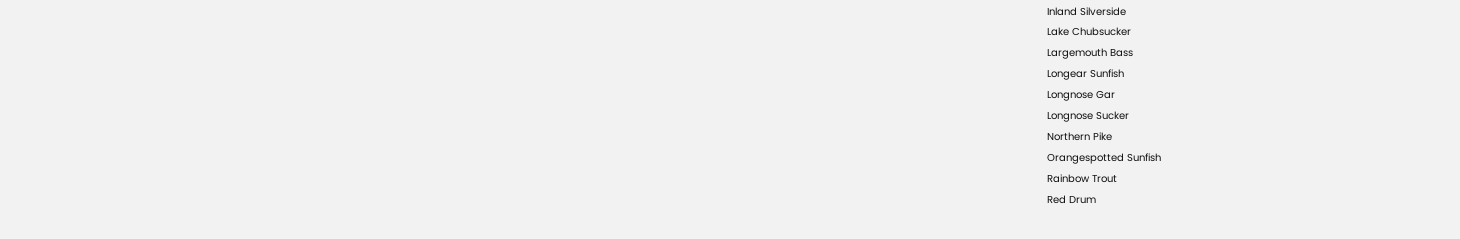Inland Silverside
Lake Chubsucker
Largemouth Bass
Longear Sunfish
Longnose Gar
Longnose Sucker
Northern Pike
Orangespotted Sunfish
Rainbow Trout
Red Drum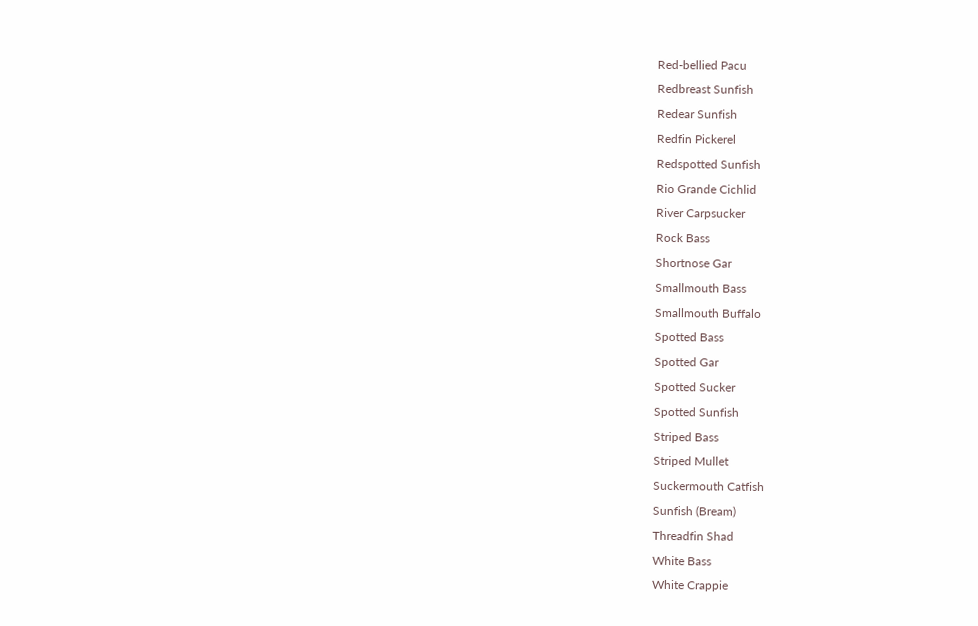Red-bellied Pacu
Redbreast Sunfish
Redear Sunfish
Redfin Pickerel
Redspotted Sunfish
Rio Grande Cichlid
River Carpsucker
Rock Bass
Shortnose Gar
Smallmouth Bass
Smallmouth Buffalo
Spotted Bass
Spotted Gar
Spotted Sucker
Spotted Sunfish
Striped Bass
Striped Mullet
Suckermouth Catfish
Sunfish (Bream)
Threadfin Shad
White Bass
White Crappie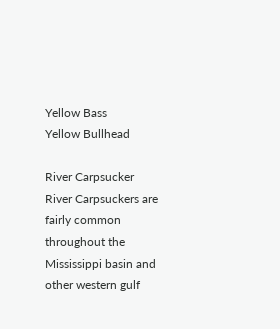Yellow Bass
Yellow Bullhead

River Carpsucker
River Carpsuckers are fairly common throughout the Mississippi basin and other western gulf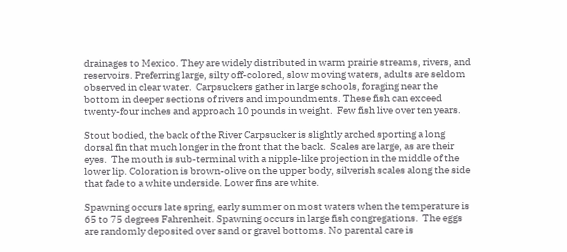drainages to Mexico. They are widely distributed in warm prairie streams, rivers, and reservoirs. Preferring large, silty off-colored, slow moving waters, adults are seldom observed in clear water.  Carpsuckers gather in large schools, foraging near the bottom in deeper sections of rivers and impoundments. These fish can exceed twenty-four inches and approach 10 pounds in weight.  Few fish live over ten years.

Stout bodied, the back of the River Carpsucker is slightly arched sporting a long dorsal fin that much longer in the front that the back.  Scales are large, as are their eyes.  The mouth is sub-terminal with a nipple-like projection in the middle of the lower lip. Coloration is brown-olive on the upper body, silverish scales along the side that fade to a white underside. Lower fins are white.

Spawning occurs late spring, early summer on most waters when the temperature is 65 to 75 degrees Fahrenheit. Spawning occurs in large fish congregations.  The eggs are randomly deposited over sand or gravel bottoms. No parental care is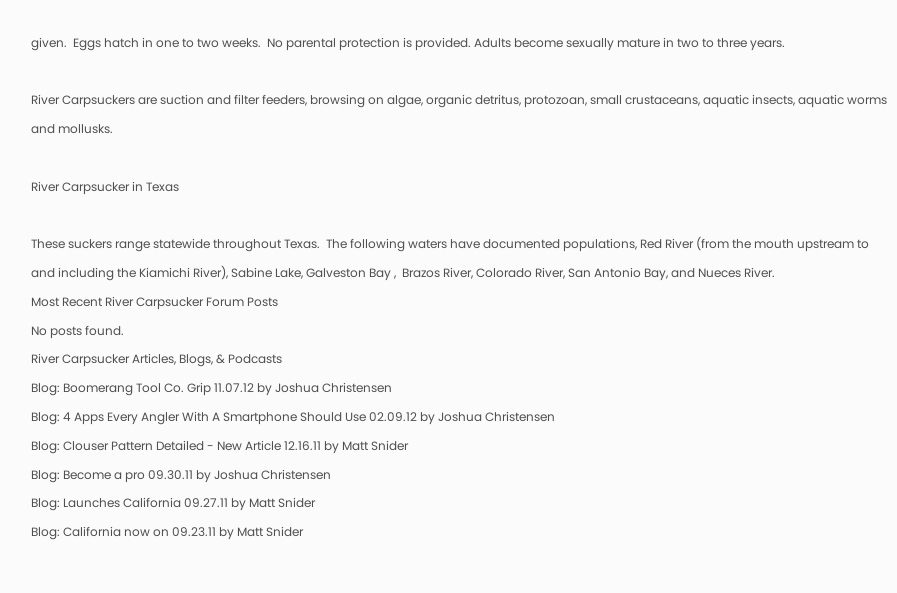given.  Eggs hatch in one to two weeks.  No parental protection is provided. Adults become sexually mature in two to three years.

River Carpsuckers are suction and filter feeders, browsing on algae, organic detritus, protozoan, small crustaceans, aquatic insects, aquatic worms and mollusks.

River Carpsucker in Texas

These suckers range statewide throughout Texas.  The following waters have documented populations, Red River (from the mouth upstream to and including the Kiamichi River), Sabine Lake, Galveston Bay ,  Brazos River, Colorado River, San Antonio Bay, and Nueces River.
Most Recent River Carpsucker Forum Posts
No posts found.
River Carpsucker Articles, Blogs, & Podcasts
Blog: Boomerang Tool Co. Grip 11.07.12 by Joshua Christensen
Blog: 4 Apps Every Angler With A Smartphone Should Use 02.09.12 by Joshua Christensen
Blog: Clouser Pattern Detailed - New Article 12.16.11 by Matt Snider
Blog: Become a pro 09.30.11 by Joshua Christensen
Blog: Launches California 09.27.11 by Matt Snider
Blog: California now on 09.23.11 by Matt Snider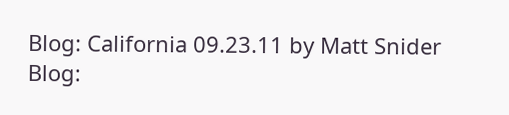Blog: California 09.23.11 by Matt Snider
Blog: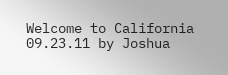Welcome to California 09.23.11 by Joshua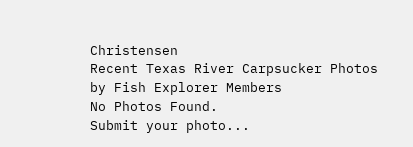Christensen
Recent Texas River Carpsucker Photos by Fish Explorer Members
No Photos Found.
Submit your photo...